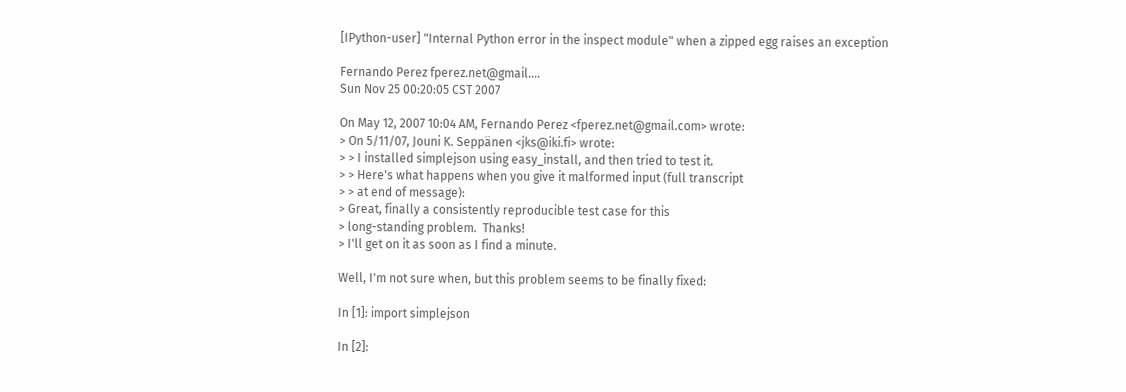[IPython-user] "Internal Python error in the inspect module" when a zipped egg raises an exception

Fernando Perez fperez.net@gmail....
Sun Nov 25 00:20:05 CST 2007

On May 12, 2007 10:04 AM, Fernando Perez <fperez.net@gmail.com> wrote:
> On 5/11/07, Jouni K. Seppänen <jks@iki.fi> wrote:
> > I installed simplejson using easy_install, and then tried to test it.
> > Here's what happens when you give it malformed input (full transcript
> > at end of message):
> Great, finally a consistently reproducible test case for this
> long-standing problem.  Thanks!
> I'll get on it as soon as I find a minute.

Well, I'm not sure when, but this problem seems to be finally fixed:

In [1]: import simplejson

In [2]: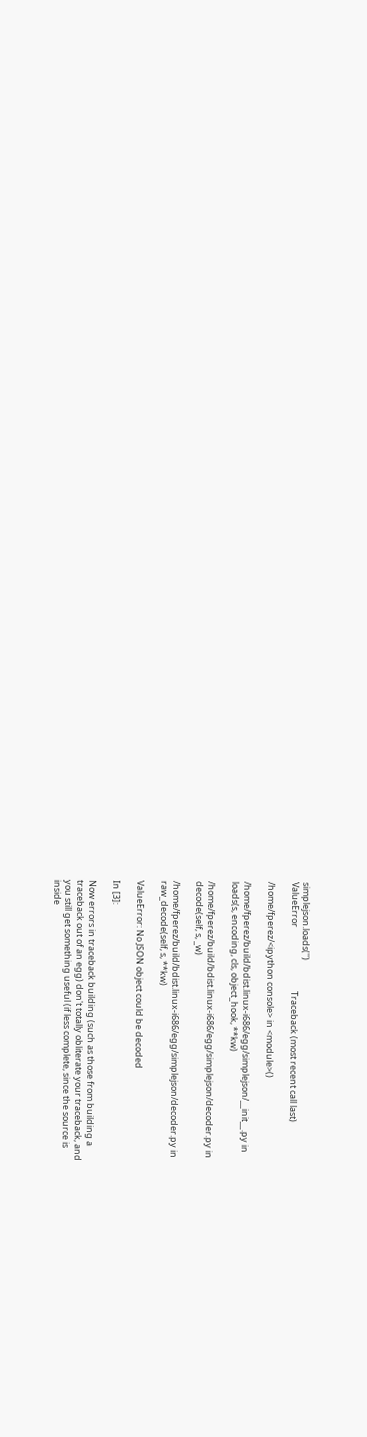simplejson.loads('')
ValueError                                Traceback (most recent call last)

/home/fperez/<ipython console> in <module>()

/home/fperez/build/bdist.linux-i686/egg/simplejson/__init__.py in
loads(s, encoding, cls, object_hook, **kw)

/home/fperez/build/bdist.linux-i686/egg/simplejson/decoder.py in
decode(self, s, _w)

/home/fperez/build/bdist.linux-i686/egg/simplejson/decoder.py in
raw_decode(self, s, **kw)

ValueError: No JSON object could be decoded

In [3]:

Now errors in traceback building (such as those from building a
traceback out of an egg) don't totally obliterate your traceback, and
you still get something useful (if less complete, since the source is
inside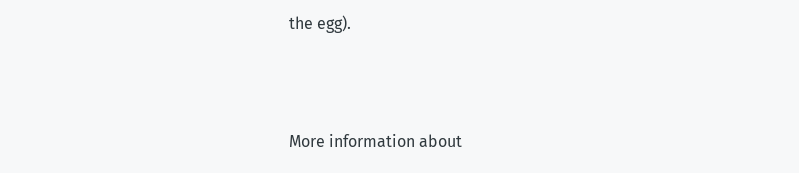the egg).



More information about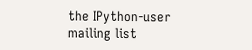the IPython-user mailing list